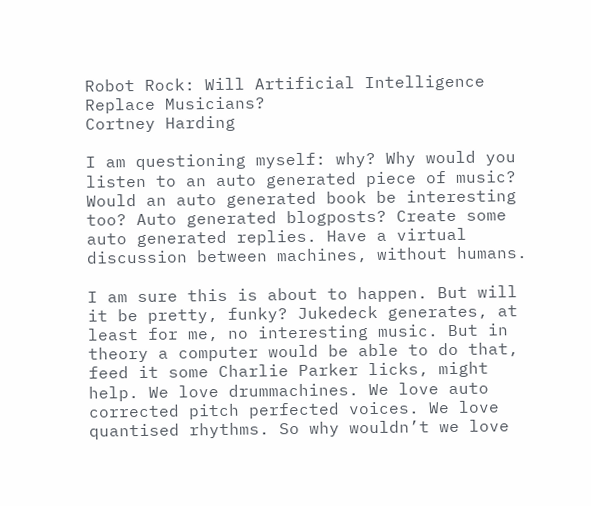Robot Rock: Will Artificial Intelligence Replace Musicians?
Cortney Harding

I am questioning myself: why? Why would you listen to an auto generated piece of music? Would an auto generated book be interesting too? Auto generated blogposts? Create some auto generated replies. Have a virtual discussion between machines, without humans.

I am sure this is about to happen. But will it be pretty, funky? Jukedeck generates, at least for me, no interesting music. But in theory a computer would be able to do that, feed it some Charlie Parker licks, might help. We love drummachines. We love auto corrected pitch perfected voices. We love quantised rhythms. So why wouldn’t we love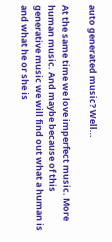auto generated music? Well…

At the same time we love imperfect music. More human music. And maybe because of this generative music we will find out what a human is and what he or she is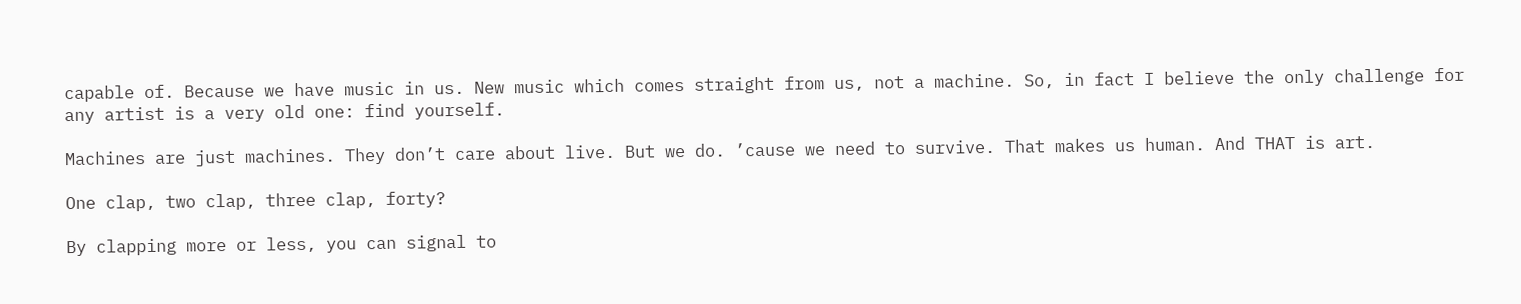capable of. Because we have music in us. New music which comes straight from us, not a machine. So, in fact I believe the only challenge for any artist is a very old one: find yourself.

Machines are just machines. They don’t care about live. But we do. ’cause we need to survive. That makes us human. And THAT is art.

One clap, two clap, three clap, forty?

By clapping more or less, you can signal to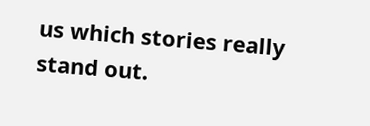us which stories really stand out.